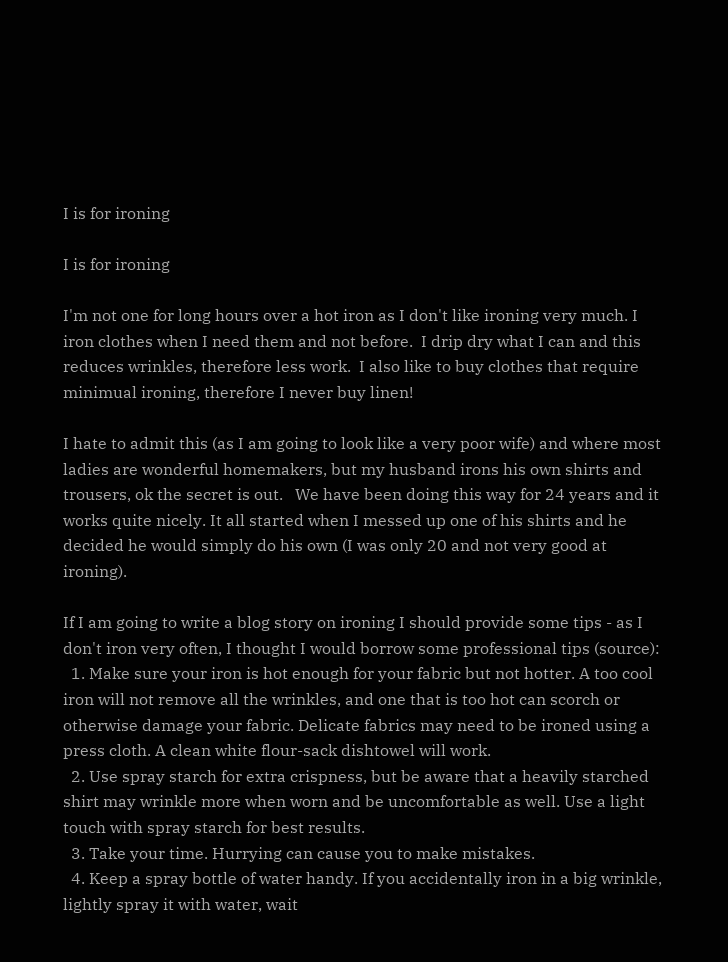I is for ironing

I is for ironing

I'm not one for long hours over a hot iron as I don't like ironing very much. I iron clothes when I need them and not before.  I drip dry what I can and this reduces wrinkles, therefore less work.  I also like to buy clothes that require minimual ironing, therefore I never buy linen!

I hate to admit this (as I am going to look like a very poor wife) and where most ladies are wonderful homemakers, but my husband irons his own shirts and trousers, ok the secret is out.   We have been doing this way for 24 years and it works quite nicely. It all started when I messed up one of his shirts and he decided he would simply do his own (I was only 20 and not very good at ironing).

If I am going to write a blog story on ironing I should provide some tips - as I don't iron very often, I thought I would borrow some professional tips (source):
  1. Make sure your iron is hot enough for your fabric but not hotter. A too cool iron will not remove all the wrinkles, and one that is too hot can scorch or otherwise damage your fabric. Delicate fabrics may need to be ironed using a press cloth. A clean white flour-sack dishtowel will work.
  2. Use spray starch for extra crispness, but be aware that a heavily starched shirt may wrinkle more when worn and be uncomfortable as well. Use a light touch with spray starch for best results.
  3. Take your time. Hurrying can cause you to make mistakes.
  4. Keep a spray bottle of water handy. If you accidentally iron in a big wrinkle, lightly spray it with water, wait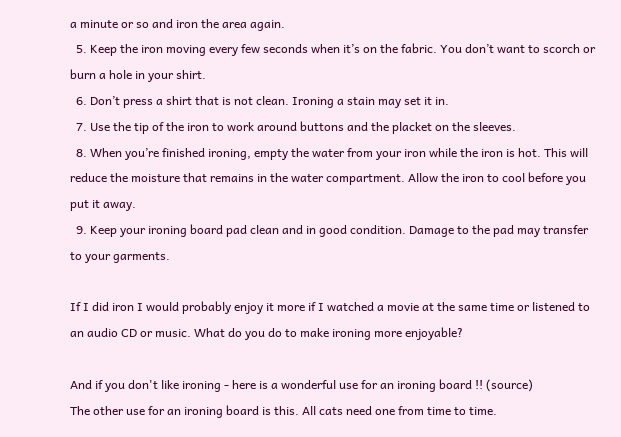a minute or so and iron the area again.
  5. Keep the iron moving every few seconds when it’s on the fabric. You don’t want to scorch or burn a hole in your shirt.
  6. Don’t press a shirt that is not clean. Ironing a stain may set it in.
  7. Use the tip of the iron to work around buttons and the placket on the sleeves.
  8. When you’re finished ironing, empty the water from your iron while the iron is hot. This will reduce the moisture that remains in the water compartment. Allow the iron to cool before you put it away.
  9. Keep your ironing board pad clean and in good condition. Damage to the pad may transfer to your garments.

If I did iron I would probably enjoy it more if I watched a movie at the same time or listened to an audio CD or music. What do you do to make ironing more enjoyable?

And if you don't like ironing - here is a wonderful use for an ironing board !! (source)
The other use for an ironing board is this. All cats need one from time to time.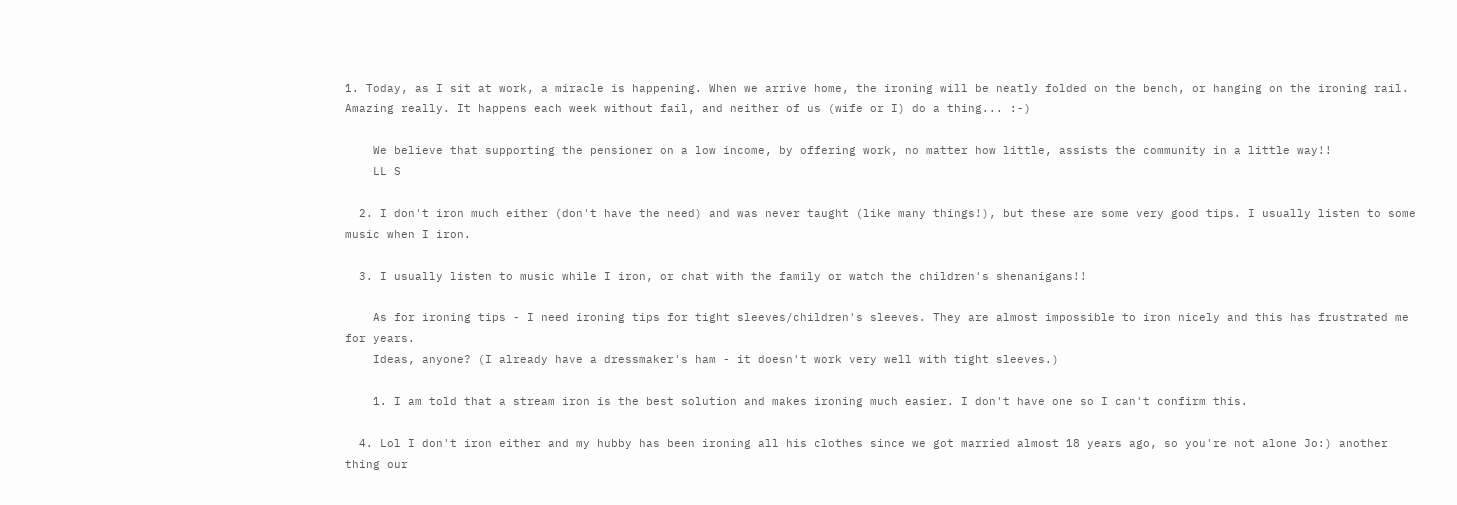1. Today, as I sit at work, a miracle is happening. When we arrive home, the ironing will be neatly folded on the bench, or hanging on the ironing rail. Amazing really. It happens each week without fail, and neither of us (wife or I) do a thing... :-)

    We believe that supporting the pensioner on a low income, by offering work, no matter how little, assists the community in a little way!!
    LL S

  2. I don't iron much either (don't have the need) and was never taught (like many things!), but these are some very good tips. I usually listen to some music when I iron.

  3. I usually listen to music while I iron, or chat with the family or watch the children's shenanigans!!

    As for ironing tips - I need ironing tips for tight sleeves/children's sleeves. They are almost impossible to iron nicely and this has frustrated me for years.
    Ideas, anyone? (I already have a dressmaker's ham - it doesn't work very well with tight sleeves.)

    1. I am told that a stream iron is the best solution and makes ironing much easier. I don't have one so I can't confirm this.

  4. Lol I don't iron either and my hubby has been ironing all his clothes since we got married almost 18 years ago, so you're not alone Jo:) another thing our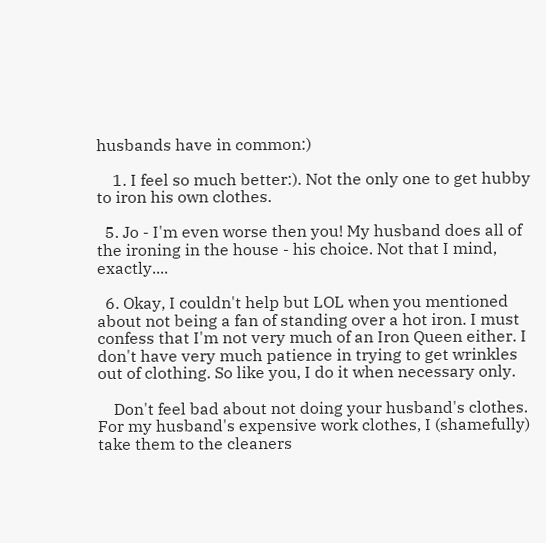husbands have in common:)

    1. I feel so much better:). Not the only one to get hubby to iron his own clothes.

  5. Jo - I'm even worse then you! My husband does all of the ironing in the house - his choice. Not that I mind, exactly....

  6. Okay, I couldn't help but LOL when you mentioned about not being a fan of standing over a hot iron. I must confess that I'm not very much of an Iron Queen either. I don't have very much patience in trying to get wrinkles out of clothing. So like you, I do it when necessary only.

    Don't feel bad about not doing your husband's clothes. For my husband's expensive work clothes, I (shamefully) take them to the cleaners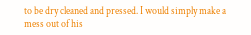to be dry cleaned and pressed. I would simply make a mess out of his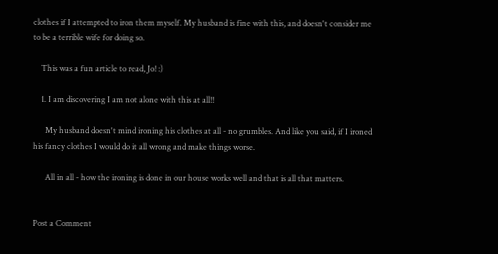clothes if I attempted to iron them myself. My husband is fine with this, and doesn't consider me to be a terrible wife for doing so.

    This was a fun article to read, Jo! :)

    1. I am discovering I am not alone with this at all!!

      My husband doesn't mind ironing his clothes at all - no grumbles. And like you said, if I ironed his fancy clothes I would do it all wrong and make things worse.

      All in all - how the ironing is done in our house works well and that is all that matters.


Post a Comment